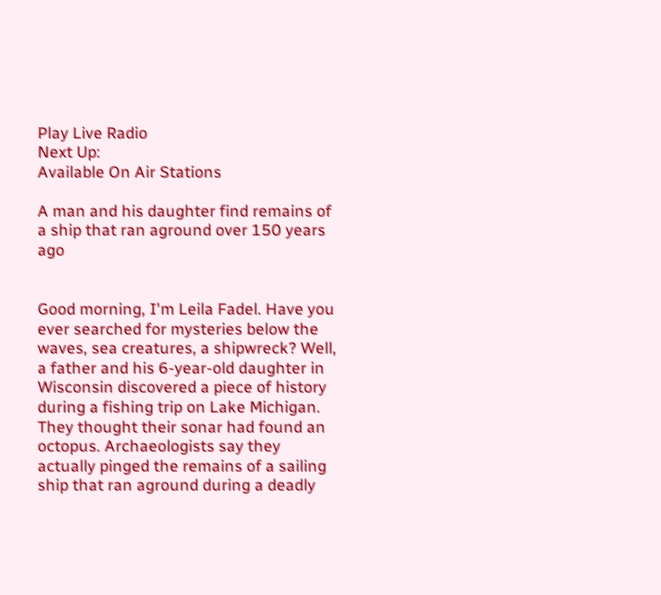Play Live Radio
Next Up:
Available On Air Stations

A man and his daughter find remains of a ship that ran aground over 150 years ago


Good morning, I'm Leila Fadel. Have you ever searched for mysteries below the waves, sea creatures, a shipwreck? Well, a father and his 6-year-old daughter in Wisconsin discovered a piece of history during a fishing trip on Lake Michigan. They thought their sonar had found an octopus. Archaeologists say they actually pinged the remains of a sailing ship that ran aground during a deadly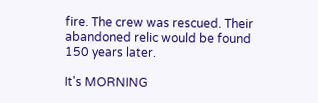fire. The crew was rescued. Their abandoned relic would be found 150 years later.

It's MORNING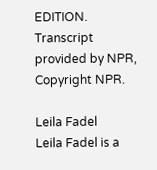EDITION. Transcript provided by NPR, Copyright NPR.

Leila Fadel
Leila Fadel is a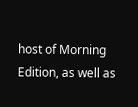host of Morning Edition, as well as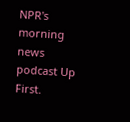NPR's morning news podcast Up First.